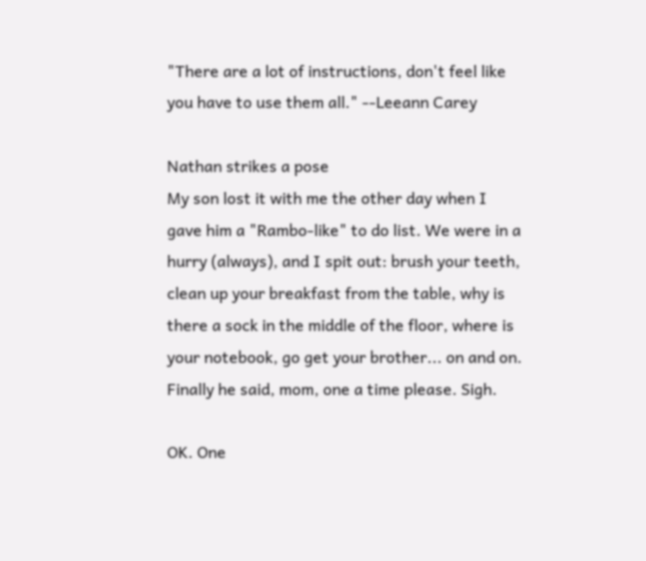"There are a lot of instructions, don't feel like you have to use them all." --Leeann Carey

Nathan strikes a pose
My son lost it with me the other day when I gave him a "Rambo-like" to do list. We were in a hurry (always), and I spit out: brush your teeth, clean up your breakfast from the table, why is there a sock in the middle of the floor, where is your notebook, go get your brother... on and on. Finally he said, mom, one a time please. Sigh.

OK. One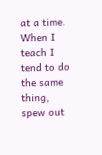at a time. When I teach I tend to do the same thing, spew out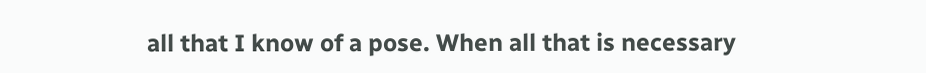all that I know of a pose. When all that is necessary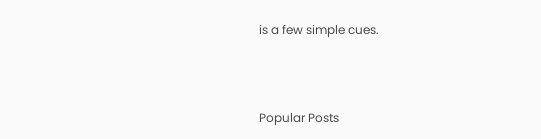is a few simple cues.



Popular Posts